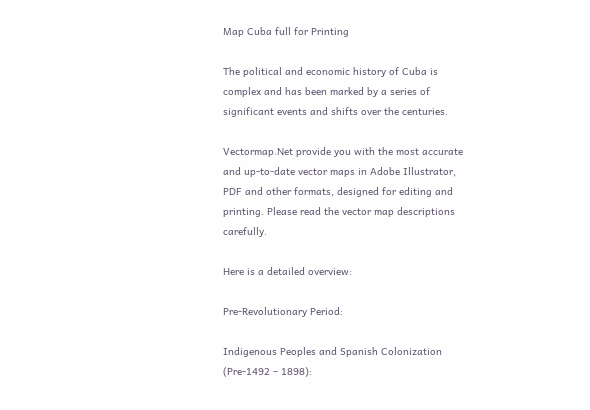Map Cuba full for Printing

The political and economic history of Cuba is complex and has been marked by a series of significant events and shifts over the centuries.

Vectormap.Net provide you with the most accurate and up-to-date vector maps in Adobe Illustrator, PDF and other formats, designed for editing and printing. Please read the vector map descriptions carefully.

Here is a detailed overview:

Pre-Revolutionary Period:

Indigenous Peoples and Spanish Colonization (Pre-1492 – 1898):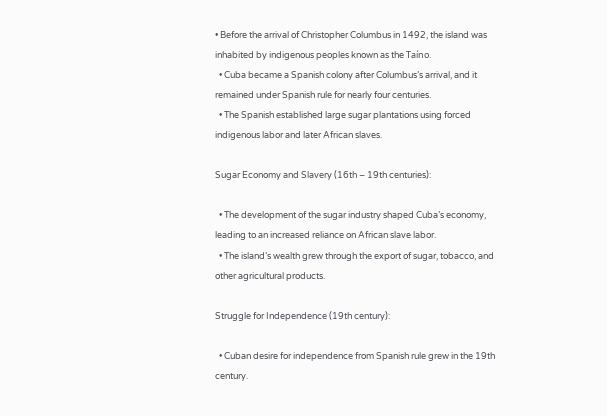• Before the arrival of Christopher Columbus in 1492, the island was inhabited by indigenous peoples known as the Taíno.
  • Cuba became a Spanish colony after Columbus’s arrival, and it remained under Spanish rule for nearly four centuries.
  • The Spanish established large sugar plantations using forced indigenous labor and later African slaves.

Sugar Economy and Slavery (16th – 19th centuries):

  • The development of the sugar industry shaped Cuba’s economy, leading to an increased reliance on African slave labor.
  • The island’s wealth grew through the export of sugar, tobacco, and other agricultural products.

Struggle for Independence (19th century):

  • Cuban desire for independence from Spanish rule grew in the 19th century.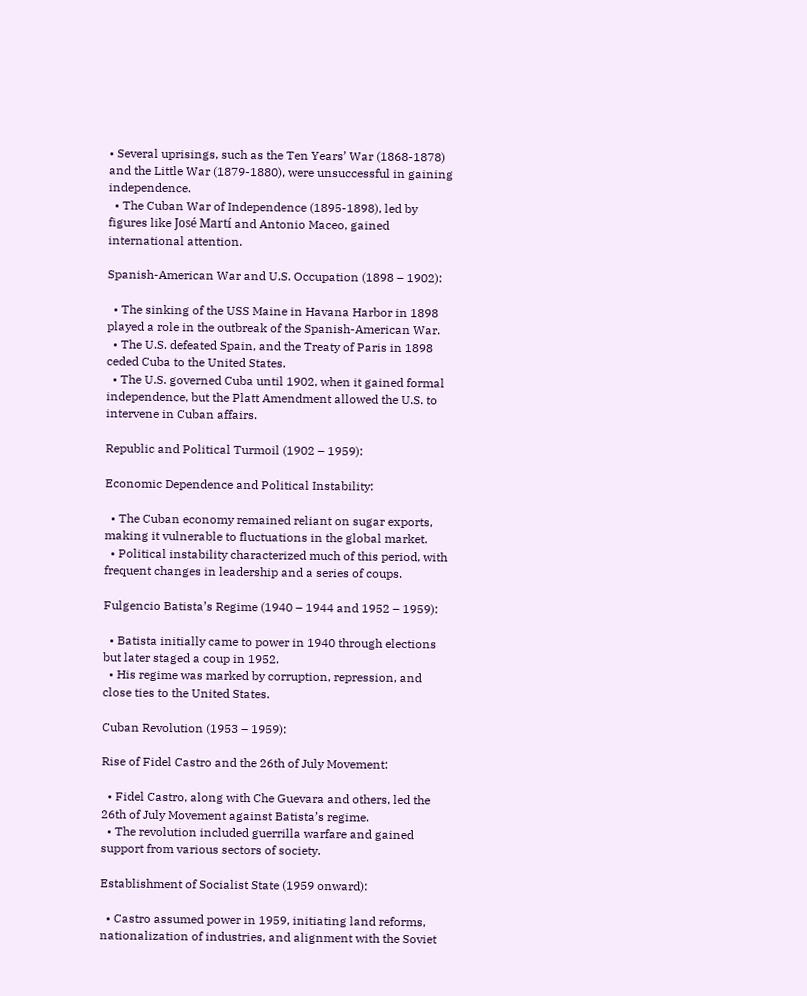• Several uprisings, such as the Ten Years’ War (1868-1878) and the Little War (1879-1880), were unsuccessful in gaining independence.
  • The Cuban War of Independence (1895-1898), led by figures like José Martí and Antonio Maceo, gained international attention.

Spanish-American War and U.S. Occupation (1898 – 1902):

  • The sinking of the USS Maine in Havana Harbor in 1898 played a role in the outbreak of the Spanish-American War.
  • The U.S. defeated Spain, and the Treaty of Paris in 1898 ceded Cuba to the United States.
  • The U.S. governed Cuba until 1902, when it gained formal independence, but the Platt Amendment allowed the U.S. to intervene in Cuban affairs.

Republic and Political Turmoil (1902 – 1959):

Economic Dependence and Political Instability:

  • The Cuban economy remained reliant on sugar exports, making it vulnerable to fluctuations in the global market.
  • Political instability characterized much of this period, with frequent changes in leadership and a series of coups.

Fulgencio Batista’s Regime (1940 – 1944 and 1952 – 1959):

  • Batista initially came to power in 1940 through elections but later staged a coup in 1952.
  • His regime was marked by corruption, repression, and close ties to the United States.

Cuban Revolution (1953 – 1959):

Rise of Fidel Castro and the 26th of July Movement:

  • Fidel Castro, along with Che Guevara and others, led the 26th of July Movement against Batista’s regime.
  • The revolution included guerrilla warfare and gained support from various sectors of society.

Establishment of Socialist State (1959 onward):

  • Castro assumed power in 1959, initiating land reforms, nationalization of industries, and alignment with the Soviet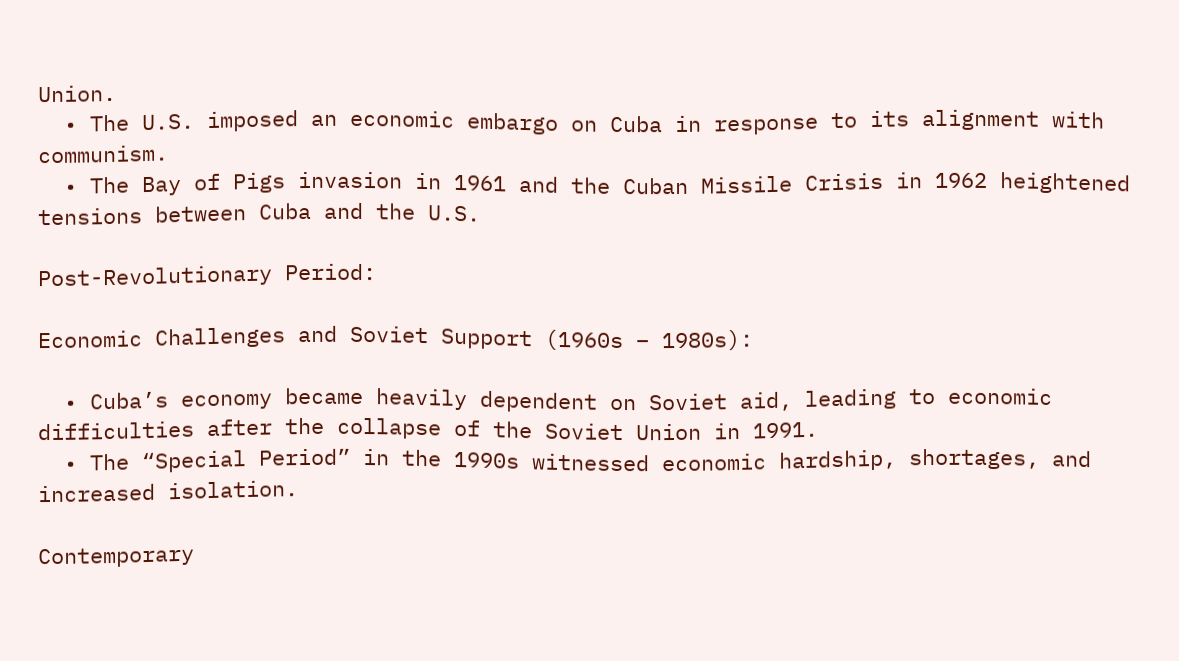Union.
  • The U.S. imposed an economic embargo on Cuba in response to its alignment with communism.
  • The Bay of Pigs invasion in 1961 and the Cuban Missile Crisis in 1962 heightened tensions between Cuba and the U.S.

Post-Revolutionary Period:

Economic Challenges and Soviet Support (1960s – 1980s):

  • Cuba’s economy became heavily dependent on Soviet aid, leading to economic difficulties after the collapse of the Soviet Union in 1991.
  • The “Special Period” in the 1990s witnessed economic hardship, shortages, and increased isolation.

Contemporary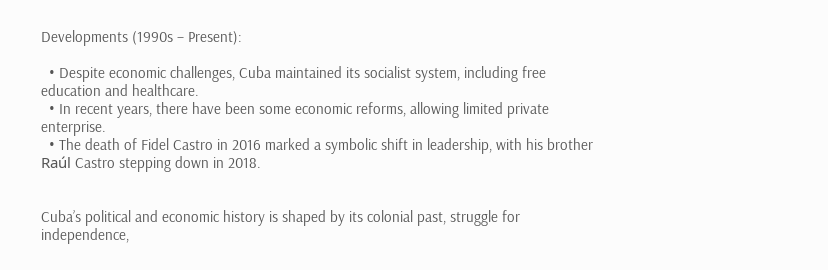Developments (1990s – Present):

  • Despite economic challenges, Cuba maintained its socialist system, including free education and healthcare.
  • In recent years, there have been some economic reforms, allowing limited private enterprise.
  • The death of Fidel Castro in 2016 marked a symbolic shift in leadership, with his brother Raúl Castro stepping down in 2018.


Cuba’s political and economic history is shaped by its colonial past, struggle for independence,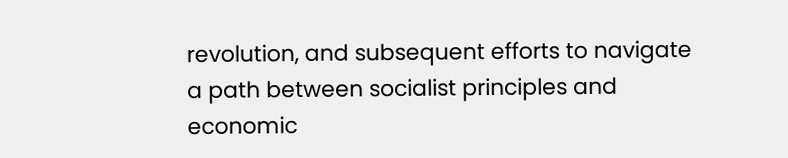revolution, and subsequent efforts to navigate a path between socialist principles and economic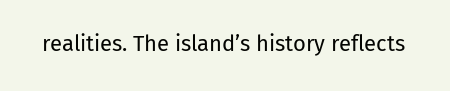realities. The island’s history reflects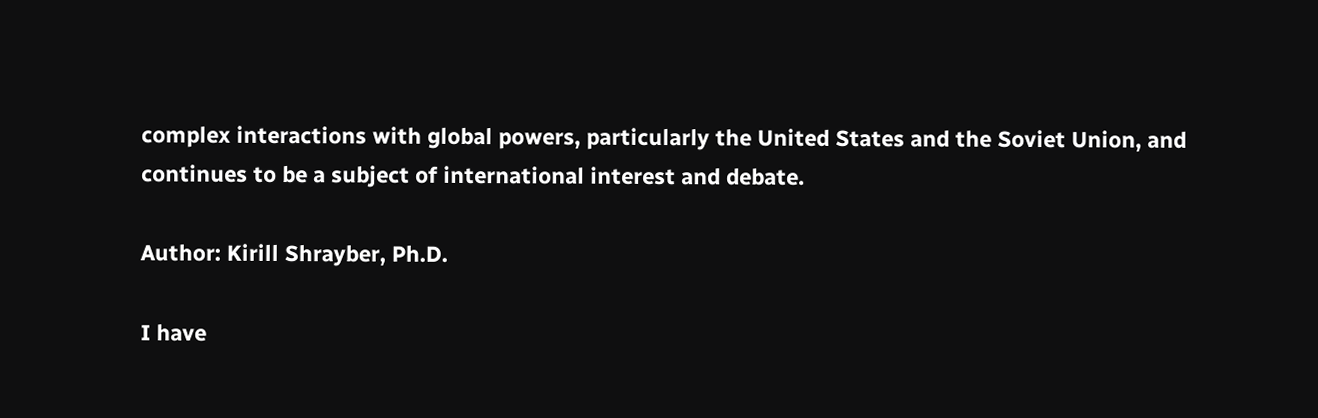complex interactions with global powers, particularly the United States and the Soviet Union, and continues to be a subject of international interest and debate.

Author: Kirill Shrayber, Ph.D.

I have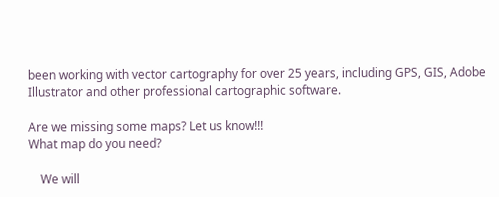been working with vector cartography for over 25 years, including GPS, GIS, Adobe Illustrator and other professional cartographic software.

Are we missing some maps? Let us know!!!
What map do you need?

    We will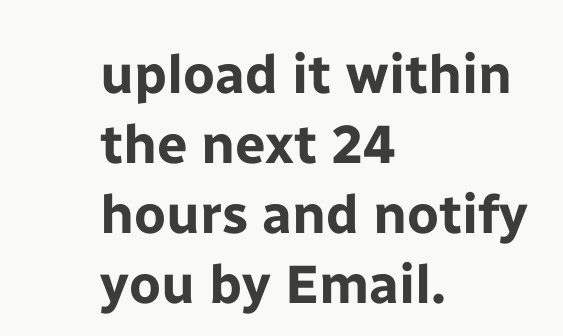upload it within the next 24 hours and notify you by Email.